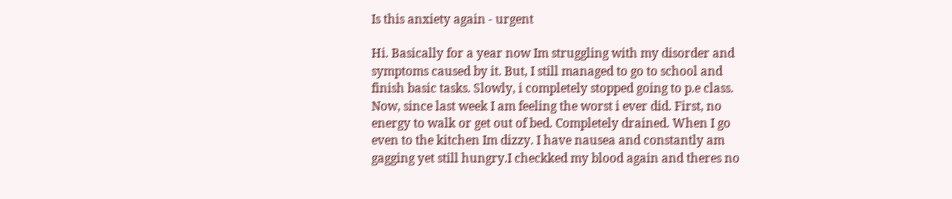Is this anxiety again - urgent

Hi. Basically for a year now Im struggling with my disorder and symptoms caused by it. But, I still managed to go to school and finish basic tasks. Slowly, i completely stopped going to p.e class. Now, since last week I am feeling the worst i ever did. First, no energy to walk or get out of bed. Completely drained. When I go even to the kitchen Im dizzy. I have nausea and constantly am gagging yet still hungry.I checkked my blood again and theres no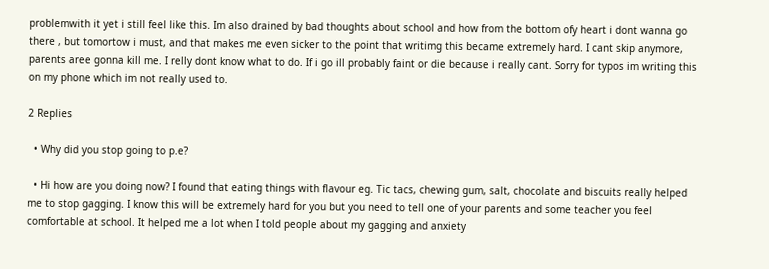problemwith it yet i still feel like this. Im also drained by bad thoughts about school and how from the bottom ofy heart i dont wanna go there , but tomortow i must, and that makes me even sicker to the point that writimg this became extremely hard. I cant skip anymore, parents aree gonna kill me. I relly dont know what to do. If i go ill probably faint or die because i really cant. Sorry for typos im writing this on my phone which im not really used to.

2 Replies

  • Why did you stop going to p.e?

  • Hi how are you doing now? I found that eating things with flavour eg. Tic tacs, chewing gum, salt, chocolate and biscuits really helped me to stop gagging. I know this will be extremely hard for you but you need to tell one of your parents and some teacher you feel comfortable at school. It helped me a lot when I told people about my gagging and anxiety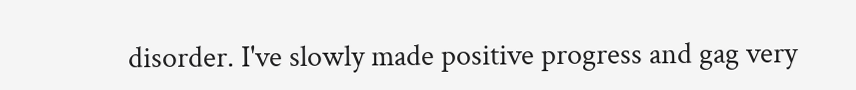disorder. I've slowly made positive progress and gag very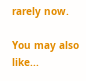rarely now.

You may also like...